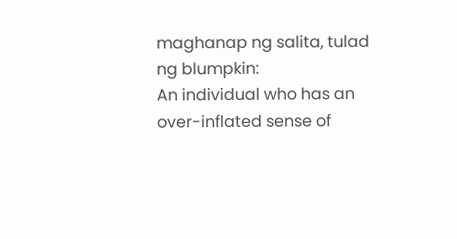maghanap ng salita, tulad ng blumpkin:
An individual who has an over-inflated sense of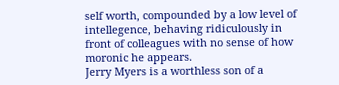self worth, compounded by a low level of intellegence, behaving ridiculously in front of colleagues with no sense of how moronic he appears.
Jerry Myers is a worthless son of a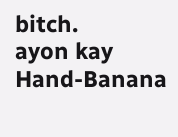bitch.
ayon kay Hand-Banana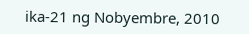ika-21 ng Nobyembre, 2010